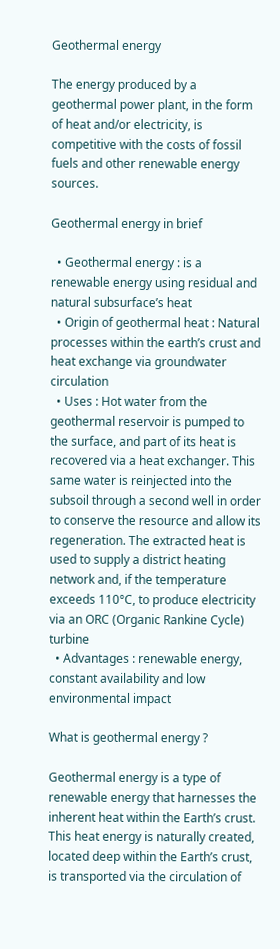Geothermal energy

The energy produced by a geothermal power plant, in the form of heat and/or electricity, is competitive with the costs of fossil fuels and other renewable energy sources.

Geothermal energy in brief

  • Geothermal energy : is a renewable energy using residual and natural subsurface’s heat
  • Origin of geothermal heat : Natural processes within the earth’s crust and heat exchange via groundwater circulation
  • Uses : Hot water from the geothermal reservoir is pumped to the surface, and part of its heat is recovered via a heat exchanger. This same water is reinjected into the subsoil through a second well in order to conserve the resource and allow its regeneration. The extracted heat is used to supply a district heating network and, if the temperature exceeds 110°C, to produce electricity via an ORC (Organic Rankine Cycle) turbine
  • Advantages : renewable energy, constant availability and low environmental impact

What is geothermal energy ?

Geothermal energy is a type of renewable energy that harnesses the inherent heat within the Earth’s crust. This heat energy is naturally created, located deep within the Earth’s crust, is transported via the circulation of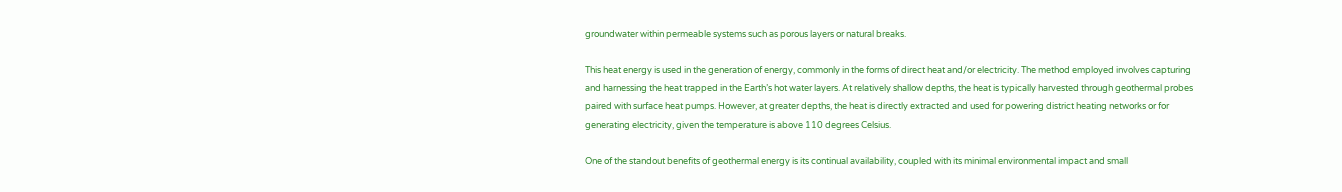groundwater within permeable systems such as porous layers or natural breaks.

This heat energy is used in the generation of energy, commonly in the forms of direct heat and/or electricity. The method employed involves capturing and harnessing the heat trapped in the Earth’s hot water layers. At relatively shallow depths, the heat is typically harvested through geothermal probes paired with surface heat pumps. However, at greater depths, the heat is directly extracted and used for powering district heating networks or for generating electricity, given the temperature is above 110 degrees Celsius.

One of the standout benefits of geothermal energy is its continual availability, coupled with its minimal environmental impact and small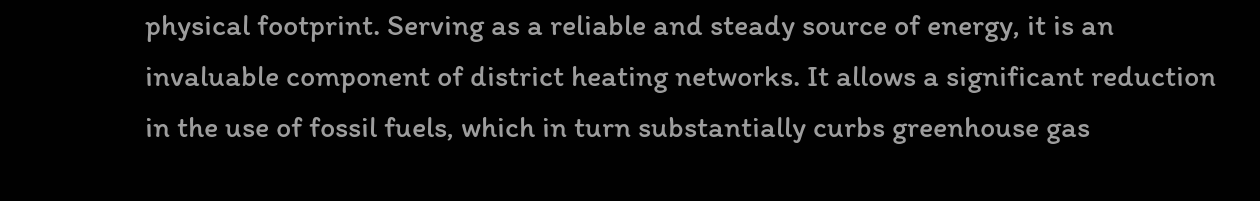physical footprint. Serving as a reliable and steady source of energy, it is an invaluable component of district heating networks. It allows a significant reduction in the use of fossil fuels, which in turn substantially curbs greenhouse gas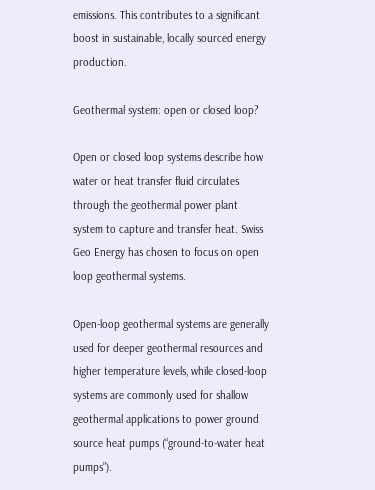emissions. This contributes to a significant boost in sustainable, locally sourced energy production.

Geothermal system: open or closed loop?

Open or closed loop systems describe how water or heat transfer fluid circulates through the geothermal power plant system to capture and transfer heat. Swiss Geo Energy has chosen to focus on open loop geothermal systems.

Open-loop geothermal systems are generally used for deeper geothermal resources and higher temperature levels, while closed-loop systems are commonly used for shallow geothermal applications to power ground source heat pumps (“ground-to-water heat pumps”).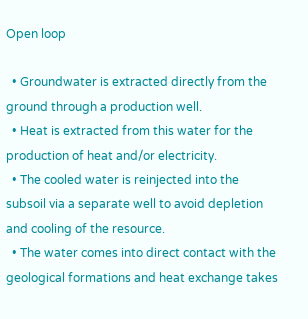Open loop

  • Groundwater is extracted directly from the ground through a production well.
  • Heat is extracted from this water for the production of heat and/or electricity.
  • The cooled water is reinjected into the subsoil via a separate well to avoid depletion and cooling of the resource.
  • The water comes into direct contact with the geological formations and heat exchange takes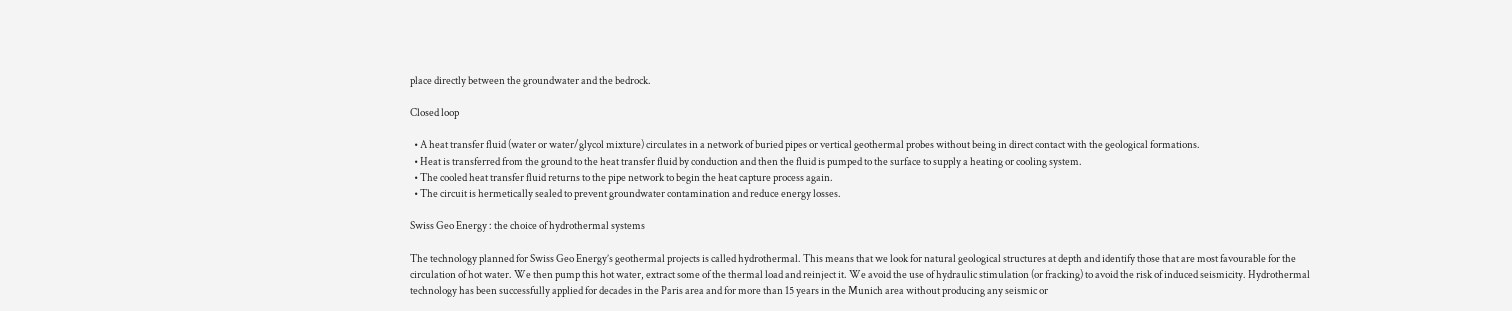place directly between the groundwater and the bedrock.

Closed loop

  • A heat transfer fluid (water or water/glycol mixture) circulates in a network of buried pipes or vertical geothermal probes without being in direct contact with the geological formations.
  • Heat is transferred from the ground to the heat transfer fluid by conduction and then the fluid is pumped to the surface to supply a heating or cooling system.
  • The cooled heat transfer fluid returns to the pipe network to begin the heat capture process again.
  • The circuit is hermetically sealed to prevent groundwater contamination and reduce energy losses.

Swiss Geo Energy : the choice of hydrothermal systems

The technology planned for Swiss Geo Energy’s geothermal projects is called hydrothermal. This means that we look for natural geological structures at depth and identify those that are most favourable for the circulation of hot water. We then pump this hot water, extract some of the thermal load and reinject it. We avoid the use of hydraulic stimulation (or fracking) to avoid the risk of induced seismicity. Hydrothermal technology has been successfully applied for decades in the Paris area and for more than 15 years in the Munich area without producing any seismic or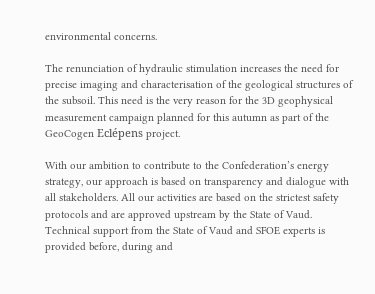environmental concerns.

The renunciation of hydraulic stimulation increases the need for precise imaging and characterisation of the geological structures of the subsoil. This need is the very reason for the 3D geophysical measurement campaign planned for this autumn as part of the GeoCogen Eclépens project.

With our ambition to contribute to the Confederation’s energy strategy, our approach is based on transparency and dialogue with all stakeholders. All our activities are based on the strictest safety protocols and are approved upstream by the State of Vaud. Technical support from the State of Vaud and SFOE experts is provided before, during and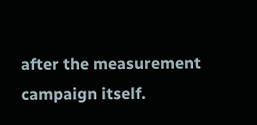after the measurement campaign itself.